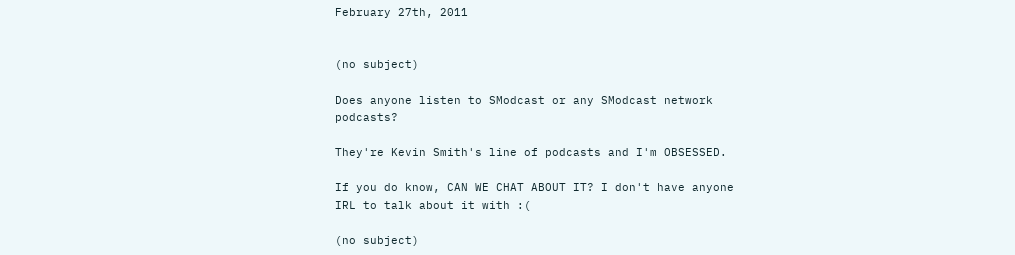February 27th, 2011


(no subject)

Does anyone listen to SModcast or any SModcast network podcasts?

They're Kevin Smith's line of podcasts and I'm OBSESSED.

If you do know, CAN WE CHAT ABOUT IT? I don't have anyone IRL to talk about it with :(

(no subject)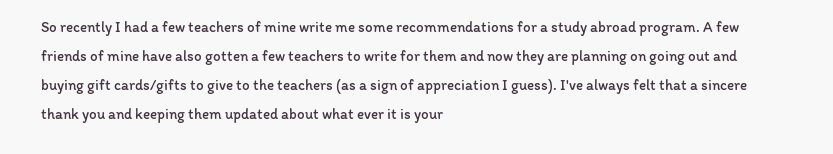So recently I had a few teachers of mine write me some recommendations for a study abroad program. A few friends of mine have also gotten a few teachers to write for them and now they are planning on going out and buying gift cards/gifts to give to the teachers (as a sign of appreciation I guess). I've always felt that a sincere thank you and keeping them updated about what ever it is your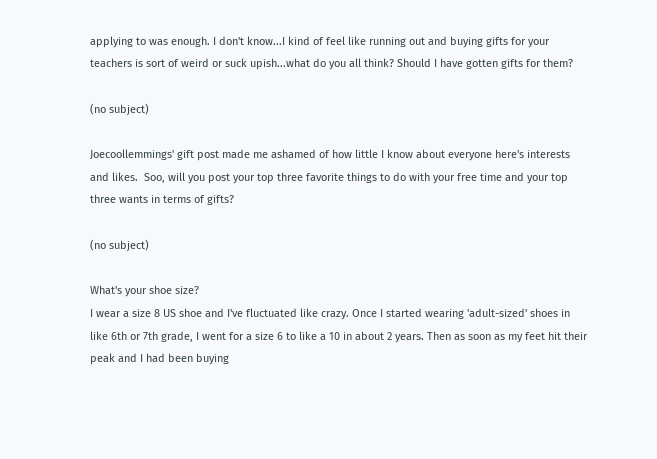applying to was enough. I don't know...I kind of feel like running out and buying gifts for your teachers is sort of weird or suck upish...what do you all think? Should I have gotten gifts for them?

(no subject)

Joecoollemmings' gift post made me ashamed of how little I know about everyone here's interests and likes.  Soo, will you post your top three favorite things to do with your free time and your top three wants in terms of gifts?

(no subject)

What's your shoe size?
I wear a size 8 US shoe and I've fluctuated like crazy. Once I started wearing 'adult-sized' shoes in like 6th or 7th grade, I went for a size 6 to like a 10 in about 2 years. Then as soon as my feet hit their peak and I had been buying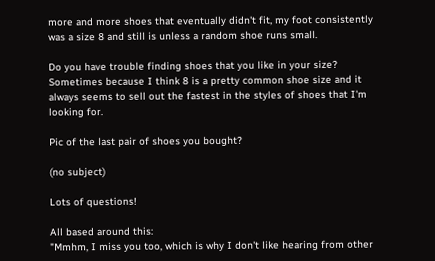more and more shoes that eventually didn't fit, my foot consistently was a size 8 and still is unless a random shoe runs small.

Do you have trouble finding shoes that you like in your size?
Sometimes because I think 8 is a pretty common shoe size and it always seems to sell out the fastest in the styles of shoes that I'm looking for.

Pic of the last pair of shoes you bought?

(no subject)

Lots of questions!

All based around this:
"Mmhm, I miss you too, which is why I don't like hearing from other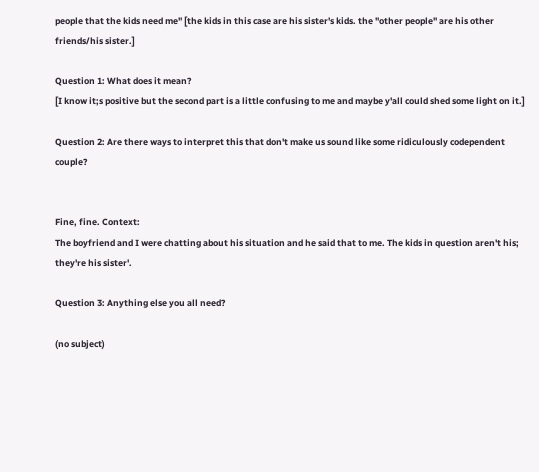people that the kids need me" [the kids in this case are his sister's kids. the "other people" are his other friends/his sister.]

Question 1: What does it mean?
[I know it;s positive but the second part is a little confusing to me and maybe y'all could shed some light on it.]

Question 2: Are there ways to interpret this that don't make us sound like some ridiculously codependent couple?


Fine, fine. Context:
The boyfriend and I were chatting about his situation and he said that to me. The kids in question aren't his; they're his sister'.

Question 3: Anything else you all need?

(no subject)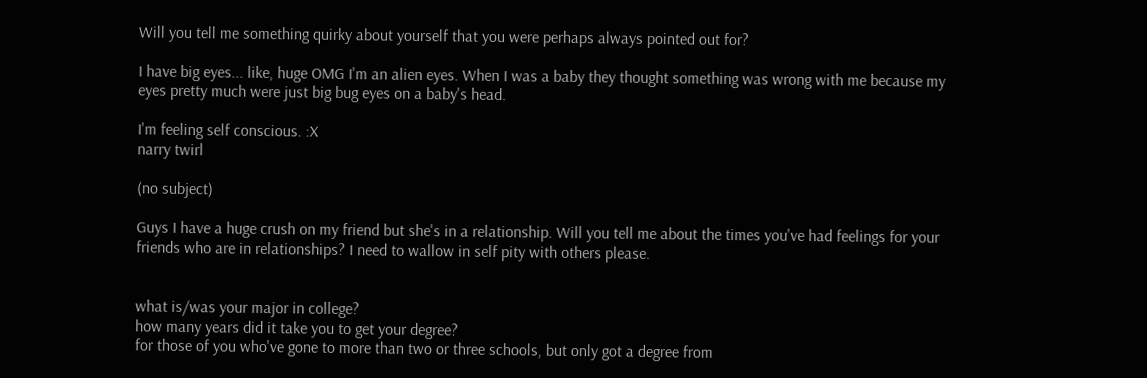Will you tell me something quirky about yourself that you were perhaps always pointed out for?

I have big eyes... like, huge OMG I'm an alien eyes. When I was a baby they thought something was wrong with me because my eyes pretty much were just big bug eyes on a baby's head.

I'm feeling self conscious. :X
narry twirl

(no subject)

Guys I have a huge crush on my friend but she's in a relationship. Will you tell me about the times you've had feelings for your friends who are in relationships? I need to wallow in self pity with others please.


what is/was your major in college?
how many years did it take you to get your degree?
for those of you who've gone to more than two or three schools, but only got a degree from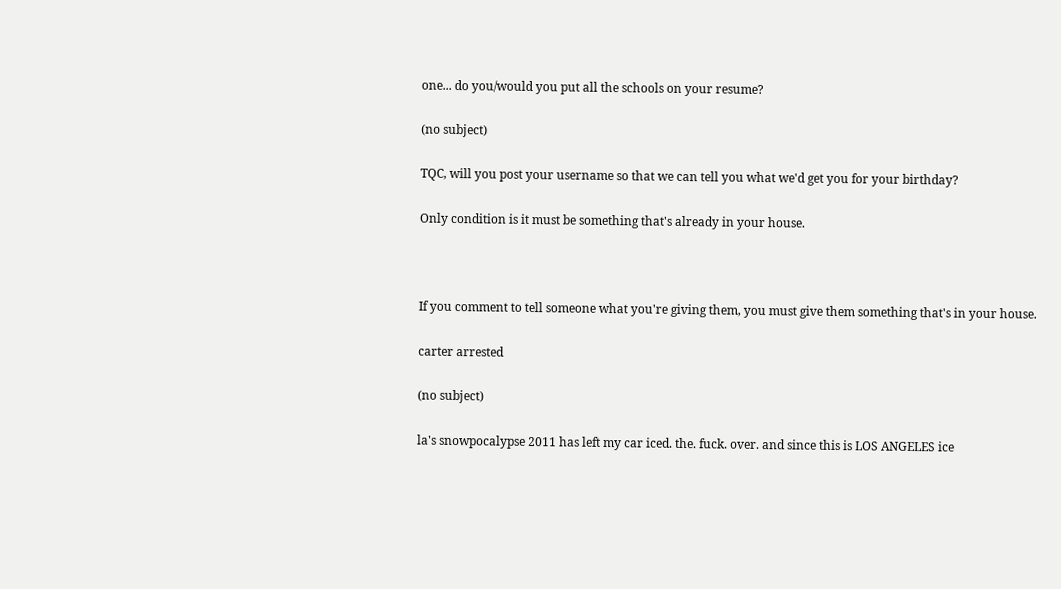one... do you/would you put all the schools on your resume?

(no subject)

TQC, will you post your username so that we can tell you what we'd get you for your birthday?

Only condition is it must be something that's already in your house.



If you comment to tell someone what you're giving them, you must give them something that's in your house.

carter arrested

(no subject)

la's snowpocalypse 2011 has left my car iced. the. fuck. over. and since this is LOS ANGELES ice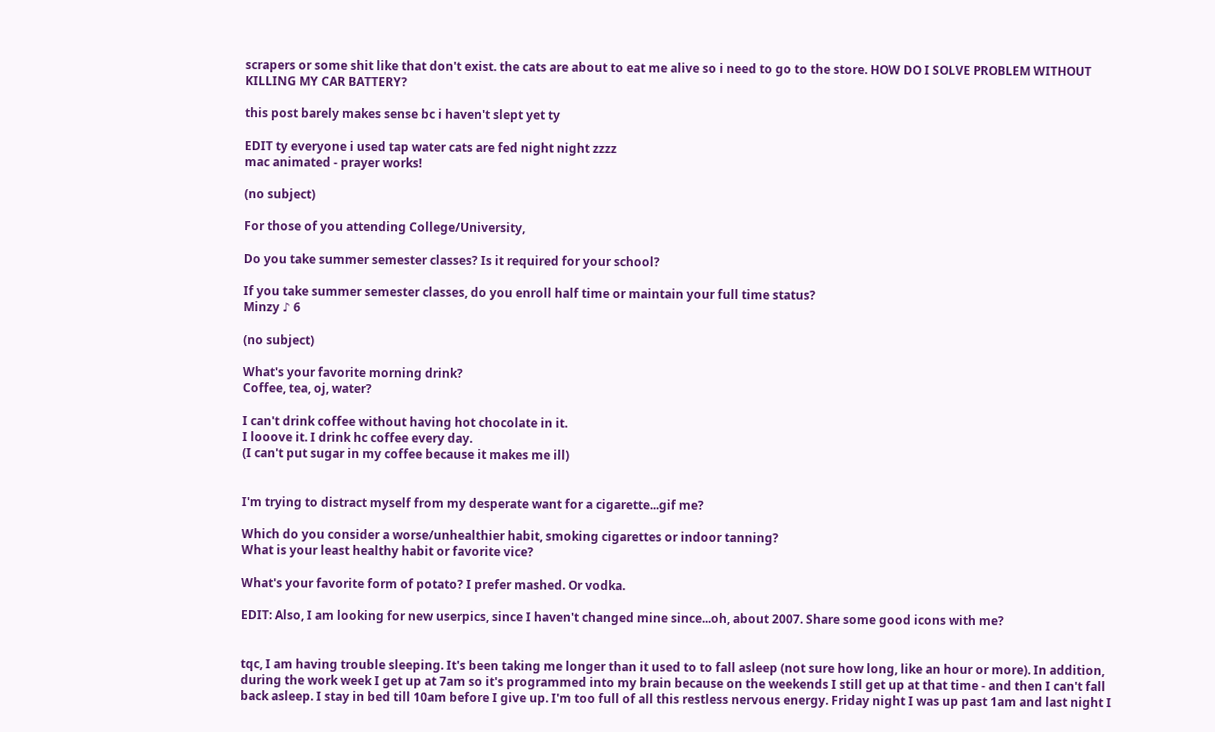scrapers or some shit like that don't exist. the cats are about to eat me alive so i need to go to the store. HOW DO I SOLVE PROBLEM WITHOUT KILLING MY CAR BATTERY?

this post barely makes sense bc i haven't slept yet ty

EDIT ty everyone i used tap water cats are fed night night zzzz
mac animated - prayer works!

(no subject)

For those of you attending College/University,

Do you take summer semester classes? Is it required for your school?

If you take summer semester classes, do you enroll half time or maintain your full time status?
Minzy ♪ 6

(no subject)

What's your favorite morning drink?
Coffee, tea, oj, water?

I can't drink coffee without having hot chocolate in it.
I looove it. I drink hc coffee every day.
(I can't put sugar in my coffee because it makes me ill)


I'm trying to distract myself from my desperate want for a cigarette...gif me?

Which do you consider a worse/unhealthier habit, smoking cigarettes or indoor tanning?
What is your least healthy habit or favorite vice?

What's your favorite form of potato? I prefer mashed. Or vodka.

EDIT: Also, I am looking for new userpics, since I haven't changed mine since...oh, about 2007. Share some good icons with me?


tqc, I am having trouble sleeping. It's been taking me longer than it used to to fall asleep (not sure how long, like an hour or more). In addition, during the work week I get up at 7am so it's programmed into my brain because on the weekends I still get up at that time - and then I can't fall back asleep. I stay in bed till 10am before I give up. I'm too full of all this restless nervous energy. Friday night I was up past 1am and last night I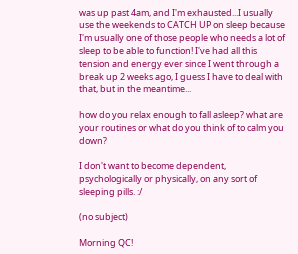was up past 4am, and I'm exhausted...I usually use the weekends to CATCH UP on sleep because I'm usually one of those people who needs a lot of sleep to be able to function! I've had all this tension and energy ever since I went through a break up 2 weeks ago, I guess I have to deal with that, but in the meantime...

how do you relax enough to fall asleep? what are your routines or what do you think of to calm you down?

I don't want to become dependent, psychologically or physically, on any sort of sleeping pills. :/

(no subject)

Morning QC!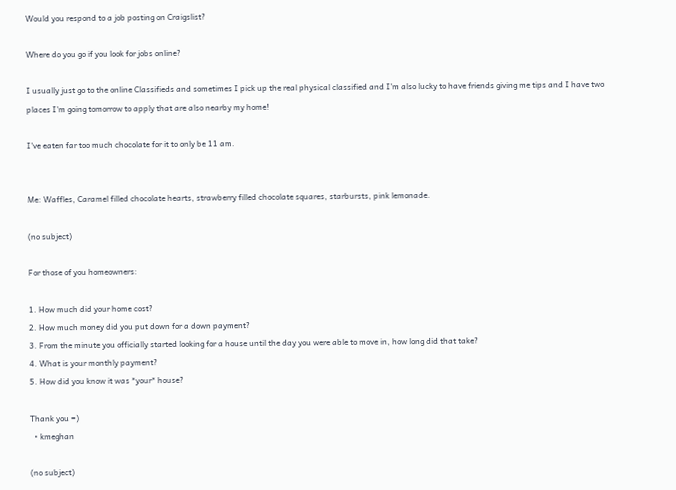Would you respond to a job posting on Craigslist?

Where do you go if you look for jobs online?

I usually just go to the online Classifieds and sometimes I pick up the real physical classified and I'm also lucky to have friends giving me tips and I have two places I'm going tomorrow to apply that are also nearby my home!

I've eaten far too much chocolate for it to only be 11 am.


Me: Waffles, Caramel filled chocolate hearts, strawberry filled chocolate squares, starbursts, pink lemonade.

(no subject)

For those of you homeowners:

1. How much did your home cost?
2. How much money did you put down for a down payment?
3. From the minute you officially started looking for a house until the day you were able to move in, how long did that take?
4. What is your monthly payment?
5. How did you know it was *your* house?

Thank you =)
  • kmeghan

(no subject)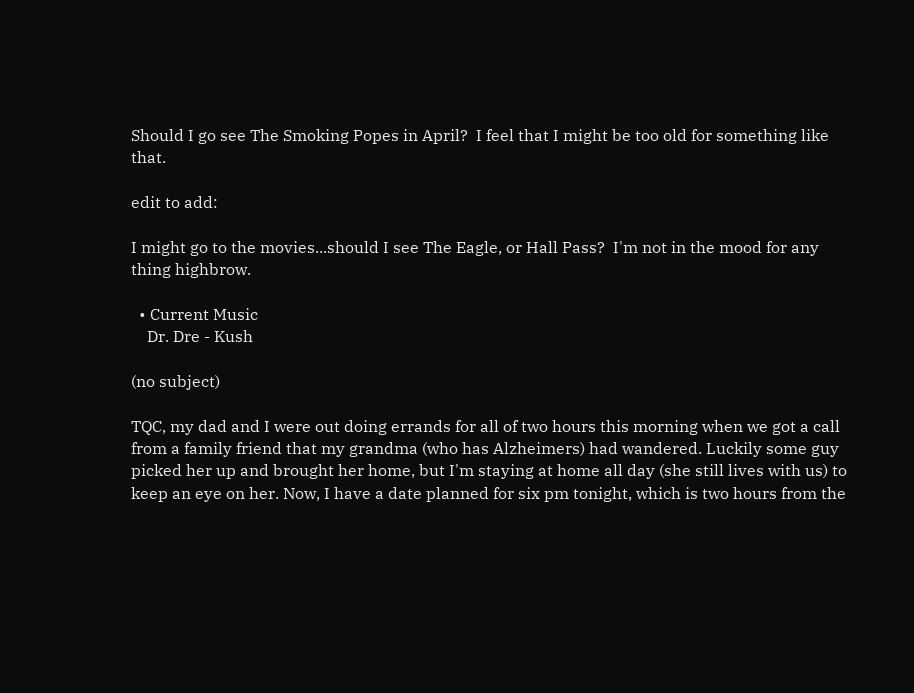Should I go see The Smoking Popes in April?  I feel that I might be too old for something like that.

edit to add:

I might go to the movies...should I see The Eagle, or Hall Pass?  I'm not in the mood for any thing highbrow.

  • Current Music
    Dr. Dre - Kush

(no subject)

TQC, my dad and I were out doing errands for all of two hours this morning when we got a call from a family friend that my grandma (who has Alzheimers) had wandered. Luckily some guy picked her up and brought her home, but I'm staying at home all day (she still lives with us) to keep an eye on her. Now, I have a date planned for six pm tonight, which is two hours from the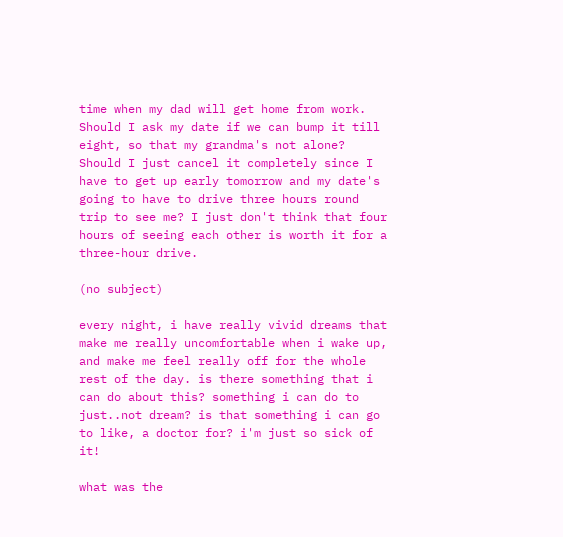time when my dad will get home from work. Should I ask my date if we can bump it till eight, so that my grandma's not alone? Should I just cancel it completely since I have to get up early tomorrow and my date's going to have to drive three hours round trip to see me? I just don't think that four hours of seeing each other is worth it for a three-hour drive.

(no subject)

every night, i have really vivid dreams that make me really uncomfortable when i wake up, and make me feel really off for the whole rest of the day. is there something that i can do about this? something i can do to just..not dream? is that something i can go to like, a doctor for? i'm just so sick of it!

what was the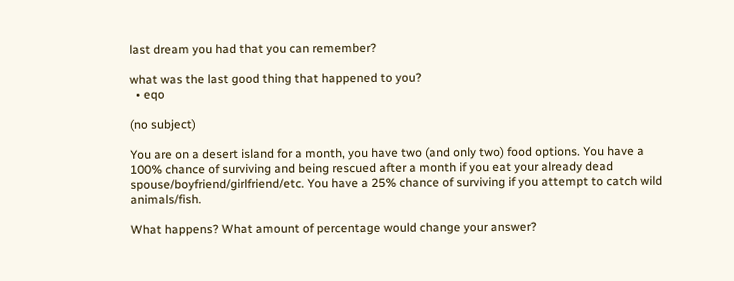last dream you had that you can remember?

what was the last good thing that happened to you?
  • eqo

(no subject)

You are on a desert island for a month, you have two (and only two) food options. You have a 100% chance of surviving and being rescued after a month if you eat your already dead spouse/boyfriend/girlfriend/etc. You have a 25% chance of surviving if you attempt to catch wild animals/fish.

What happens? What amount of percentage would change your answer?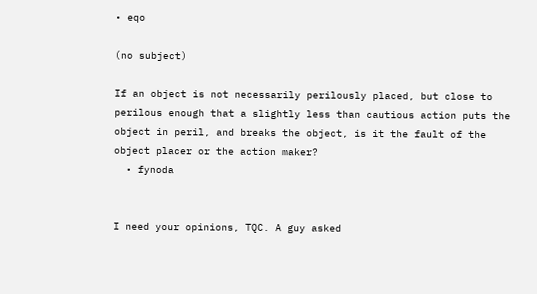• eqo

(no subject)

If an object is not necessarily perilously placed, but close to perilous enough that a slightly less than cautious action puts the object in peril, and breaks the object, is it the fault of the object placer or the action maker?
  • fynoda


I need your opinions, TQC. A guy asked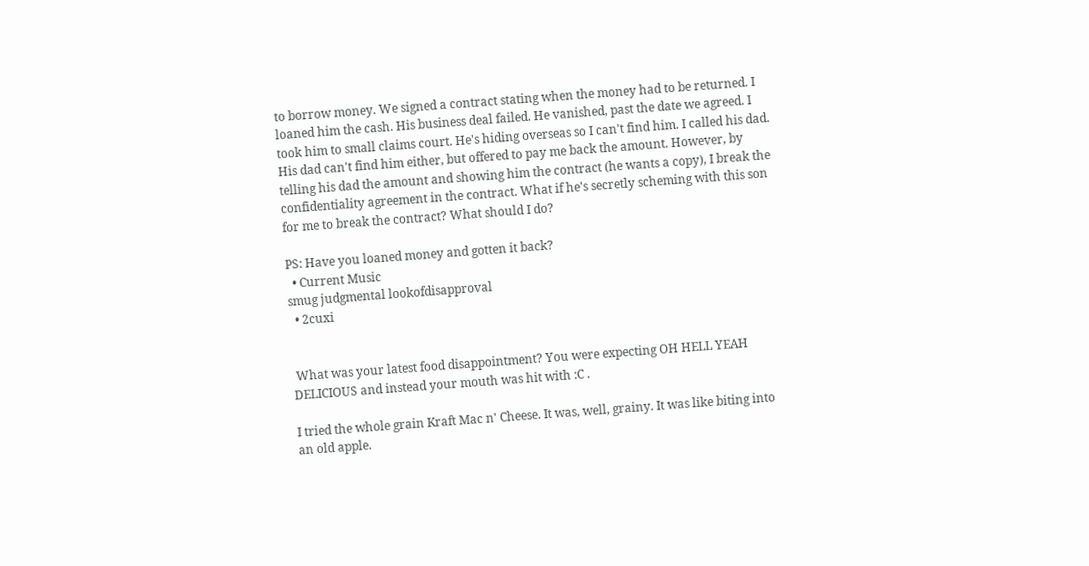to borrow money. We signed a contract stating when the money had to be returned. I loaned him the cash. His business deal failed. He vanished, past the date we agreed. I took him to small claims court. He's hiding overseas so I can't find him. I called his dad. His dad can't find him either, but offered to pay me back the amount. However, by telling his dad the amount and showing him the contract (he wants a copy), I break the confidentiality agreement in the contract. What if he's secretly scheming with this son for me to break the contract? What should I do?

PS: Have you loaned money and gotten it back?
  • Current Music
smug judgmental lookofdisapproval
  • 2cuxi


 What was your latest food disappointment? You were expecting OH HELL YEAH DELICIOUS and instead your mouth was hit with :C .

I tried the whole grain Kraft Mac n' Cheese. It was, well, grainy. It was like biting into an old apple.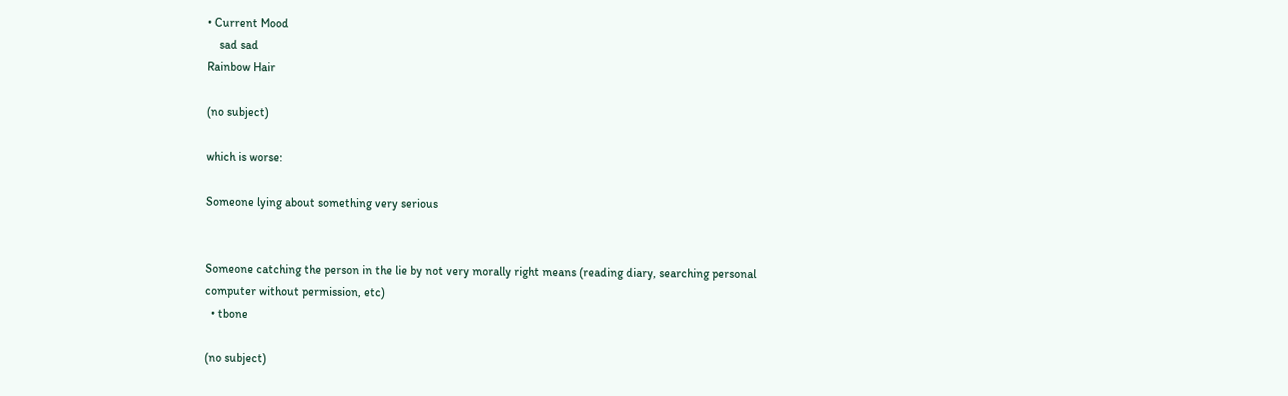• Current Mood
    sad sad
Rainbow Hair

(no subject)

which is worse:

Someone lying about something very serious


Someone catching the person in the lie by not very morally right means (reading diary, searching personal computer without permission, etc)
  • tbone

(no subject)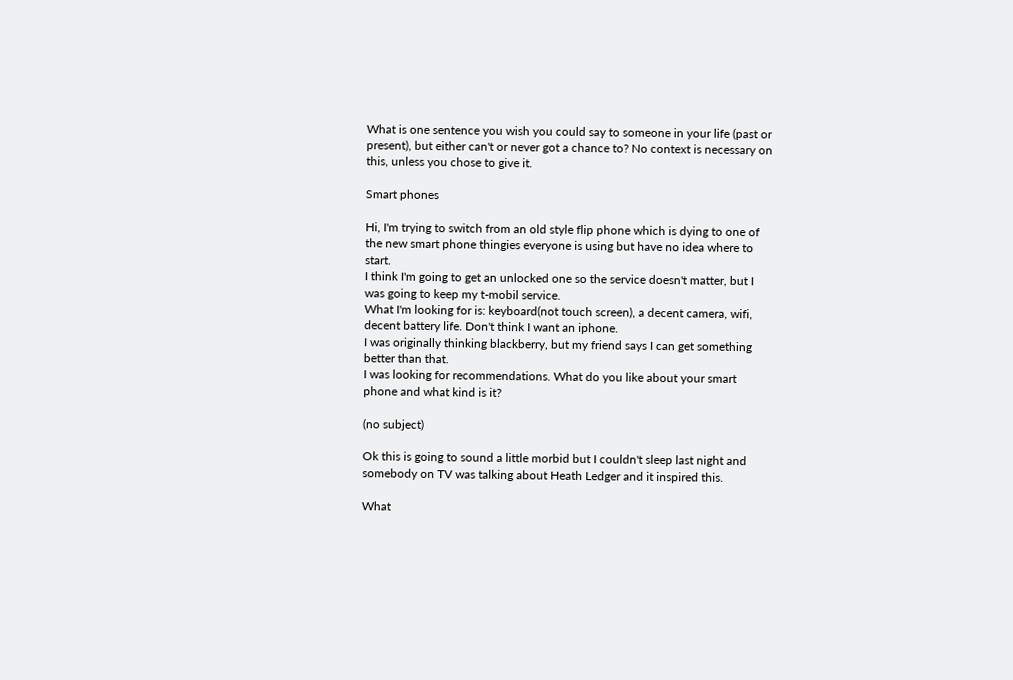What is one sentence you wish you could say to someone in your life (past or present), but either can't or never got a chance to? No context is necessary on this, unless you chose to give it.

Smart phones

Hi, I'm trying to switch from an old style flip phone which is dying to one of the new smart phone thingies everyone is using but have no idea where to start.
I think I'm going to get an unlocked one so the service doesn't matter, but I was going to keep my t-mobil service.
What I'm looking for is: keyboard(not touch screen), a decent camera, wifi, decent battery life. Don't think I want an iphone.
I was originally thinking blackberry, but my friend says I can get something better than that.
I was looking for recommendations. What do you like about your smart phone and what kind is it?

(no subject)

Ok this is going to sound a little morbid but I couldn't sleep last night and somebody on TV was talking about Heath Ledger and it inspired this.

What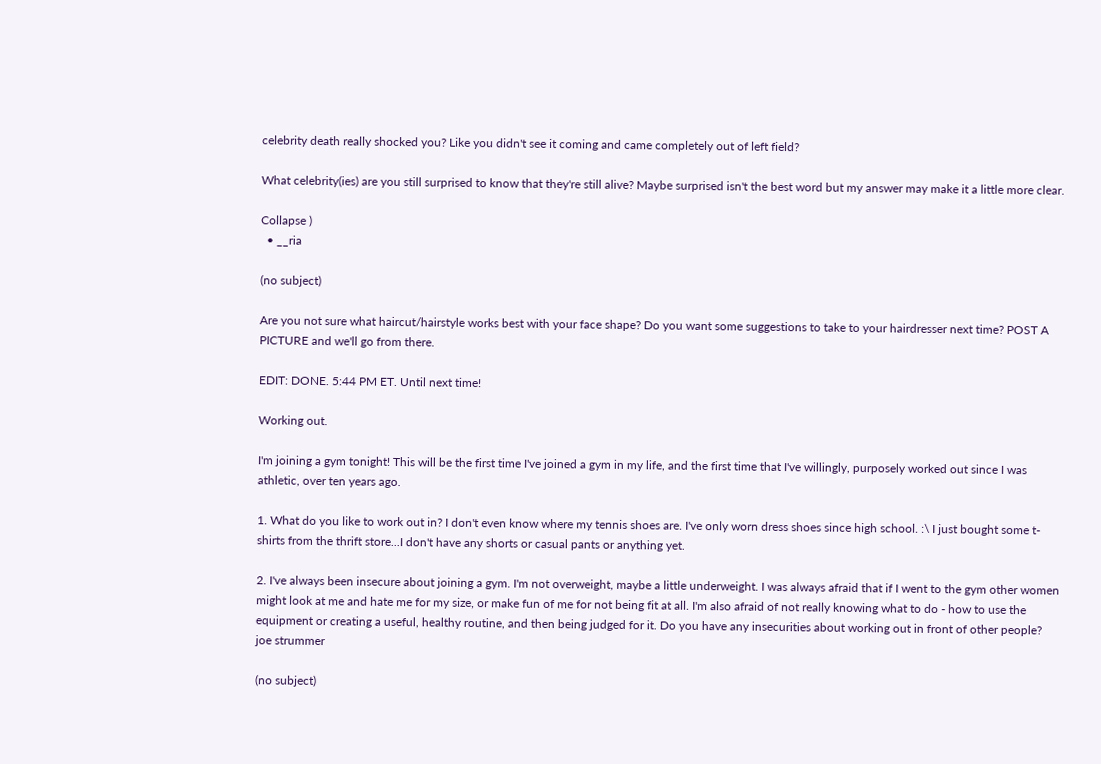celebrity death really shocked you? Like you didn't see it coming and came completely out of left field?

What celebrity(ies) are you still surprised to know that they're still alive? Maybe surprised isn't the best word but my answer may make it a little more clear.

Collapse )
  • __ria

(no subject)

Are you not sure what haircut/hairstyle works best with your face shape? Do you want some suggestions to take to your hairdresser next time? POST A PICTURE and we'll go from there.

EDIT: DONE. 5:44 PM ET. Until next time!

Working out.

I'm joining a gym tonight! This will be the first time I've joined a gym in my life, and the first time that I've willingly, purposely worked out since I was athletic, over ten years ago.

1. What do you like to work out in? I don't even know where my tennis shoes are. I've only worn dress shoes since high school. :\ I just bought some t-shirts from the thrift store...I don't have any shorts or casual pants or anything yet.

2. I've always been insecure about joining a gym. I'm not overweight, maybe a little underweight. I was always afraid that if I went to the gym other women might look at me and hate me for my size, or make fun of me for not being fit at all. I'm also afraid of not really knowing what to do - how to use the equipment or creating a useful, healthy routine, and then being judged for it. Do you have any insecurities about working out in front of other people?
joe strummer

(no subject)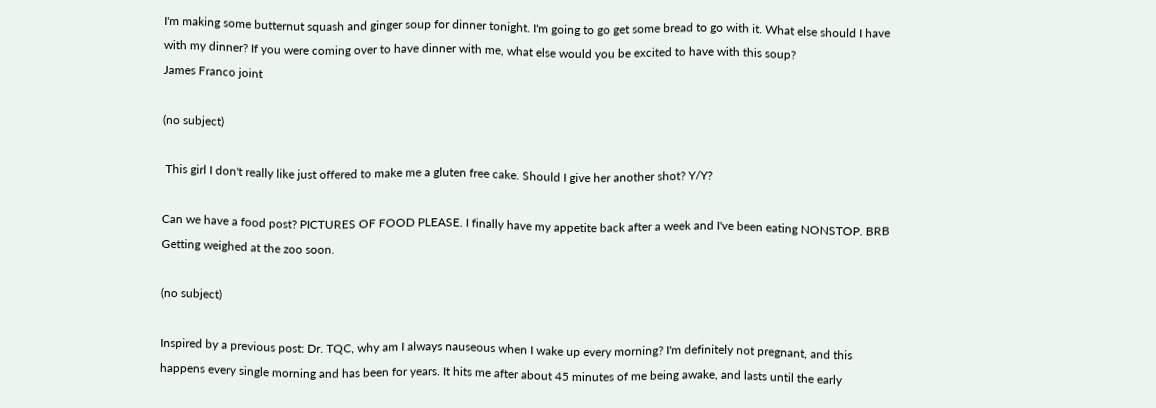I'm making some butternut squash and ginger soup for dinner tonight. I'm going to go get some bread to go with it. What else should I have with my dinner? If you were coming over to have dinner with me, what else would you be excited to have with this soup?
James Franco joint

(no subject)

 This girl I don't really like just offered to make me a gluten free cake. Should I give her another shot? Y/Y?

Can we have a food post? PICTURES OF FOOD PLEASE. I finally have my appetite back after a week and I've been eating NONSTOP. BRB Getting weighed at the zoo soon.

(no subject)

Inspired by a previous post: Dr. TQC, why am I always nauseous when I wake up every morning? I'm definitely not pregnant, and this happens every single morning and has been for years. It hits me after about 45 minutes of me being awake, and lasts until the early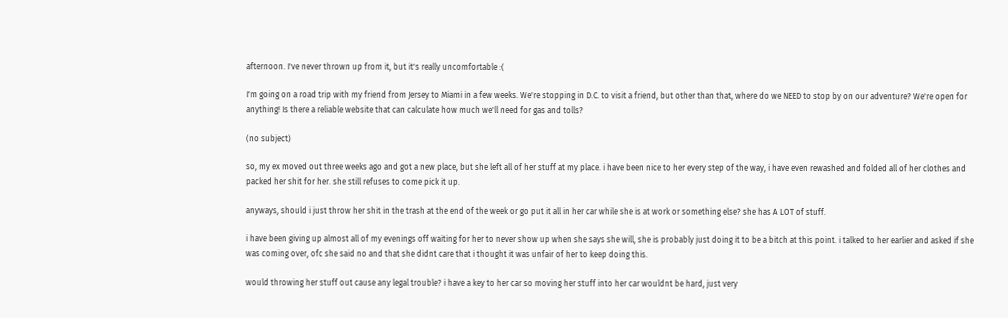afternoon. I've never thrown up from it, but it's really uncomfortable :(

I'm going on a road trip with my friend from Jersey to Miami in a few weeks. We're stopping in D.C. to visit a friend, but other than that, where do we NEED to stop by on our adventure? We're open for anything! Is there a reliable website that can calculate how much we'll need for gas and tolls?

(no subject)

so, my ex moved out three weeks ago and got a new place, but she left all of her stuff at my place. i have been nice to her every step of the way, i have even rewashed and folded all of her clothes and packed her shit for her. she still refuses to come pick it up.

anyways, should i just throw her shit in the trash at the end of the week or go put it all in her car while she is at work or something else? she has A LOT of stuff.

i have been giving up almost all of my evenings off waiting for her to never show up when she says she will, she is probably just doing it to be a bitch at this point. i talked to her earlier and asked if she was coming over, ofc she said no and that she didnt care that i thought it was unfair of her to keep doing this.

would throwing her stuff out cause any legal trouble? i have a key to her car so moving her stuff into her car wouldnt be hard, just very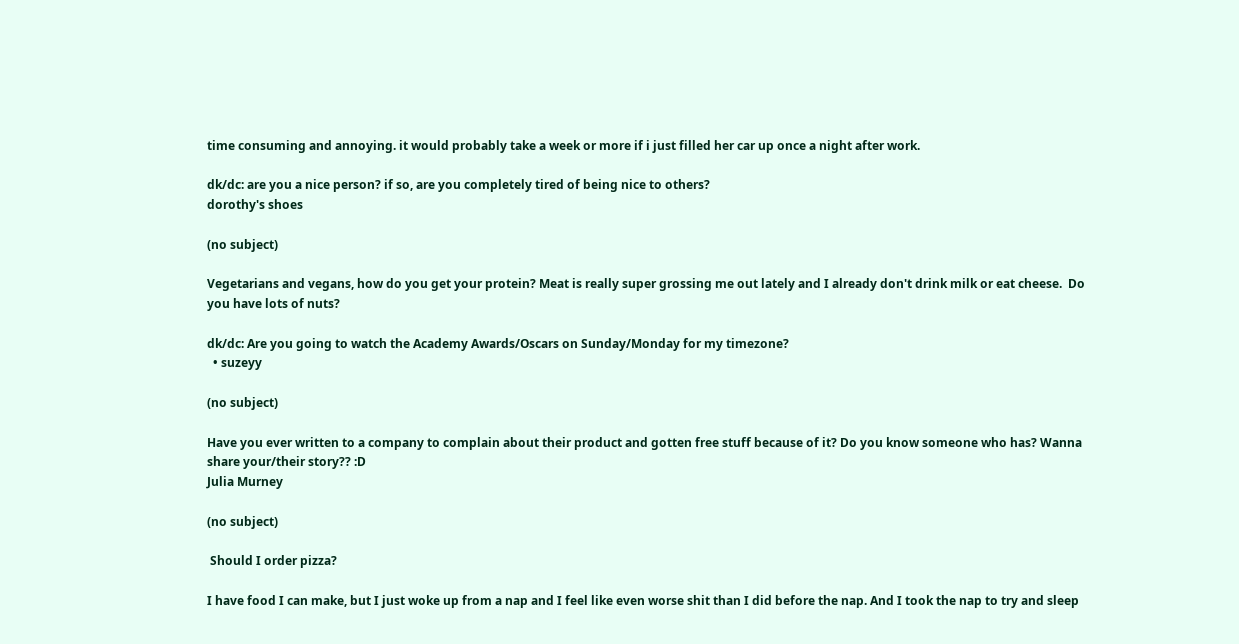time consuming and annoying. it would probably take a week or more if i just filled her car up once a night after work.

dk/dc: are you a nice person? if so, are you completely tired of being nice to others?
dorothy's shoes

(no subject)

Vegetarians and vegans, how do you get your protein? Meat is really super grossing me out lately and I already don't drink milk or eat cheese.  Do you have lots of nuts?

dk/dc: Are you going to watch the Academy Awards/Oscars on Sunday/Monday for my timezone?
  • suzeyy

(no subject)

Have you ever written to a company to complain about their product and gotten free stuff because of it? Do you know someone who has? Wanna share your/their story?? :D
Julia Murney

(no subject)

 Should I order pizza?

I have food I can make, but I just woke up from a nap and I feel like even worse shit than I did before the nap. And I took the nap to try and sleep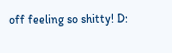off feeling so shitty! D: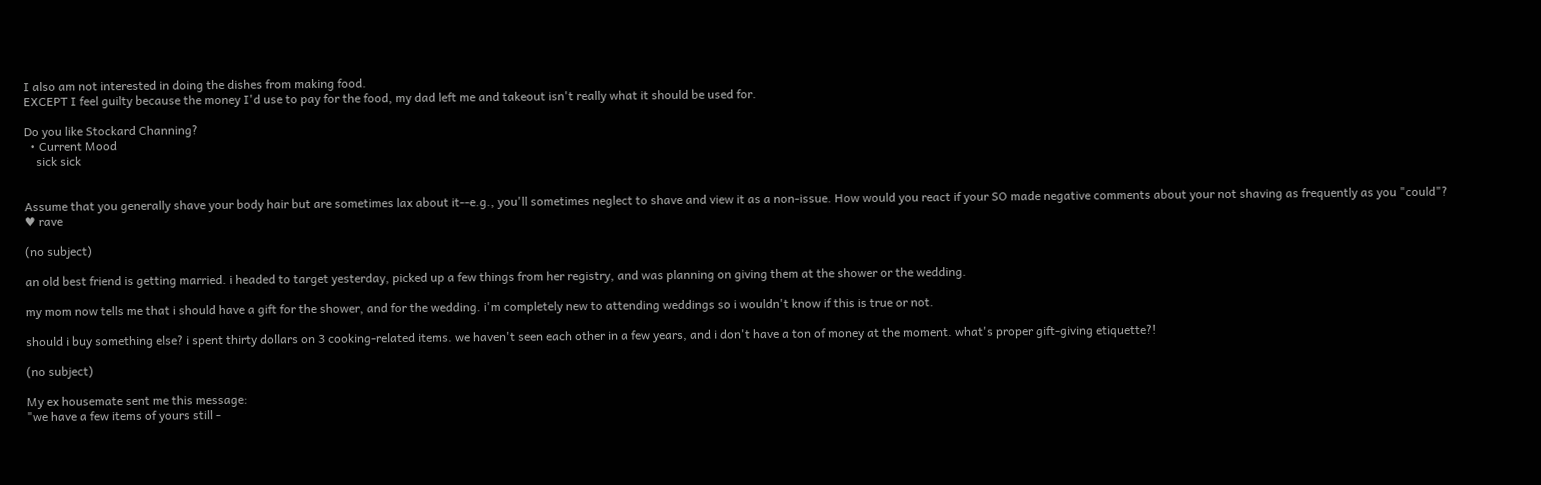I also am not interested in doing the dishes from making food.
EXCEPT I feel guilty because the money I'd use to pay for the food, my dad left me and takeout isn't really what it should be used for.

Do you like Stockard Channing?
  • Current Mood
    sick sick


Assume that you generally shave your body hair but are sometimes lax about it--e.g., you'll sometimes neglect to shave and view it as a non-issue. How would you react if your SO made negative comments about your not shaving as frequently as you "could"?
♥ rave

(no subject)

an old best friend is getting married. i headed to target yesterday, picked up a few things from her registry, and was planning on giving them at the shower or the wedding.

my mom now tells me that i should have a gift for the shower, and for the wedding. i'm completely new to attending weddings so i wouldn't know if this is true or not.

should i buy something else? i spent thirty dollars on 3 cooking-related items. we haven't seen each other in a few years, and i don't have a ton of money at the moment. what's proper gift-giving etiquette?!

(no subject)

My ex housemate sent me this message:
"we have a few items of yours still -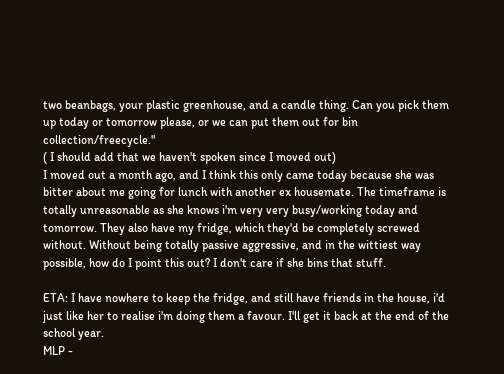two beanbags, your plastic greenhouse, and a candle thing. Can you pick them up today or tomorrow please, or we can put them out for bin collection/freecycle."
( I should add that we haven't spoken since I moved out)
I moved out a month ago, and I think this only came today because she was bitter about me going for lunch with another ex housemate. The timeframe is totally unreasonable as she knows i'm very very busy/working today and tomorrow. They also have my fridge, which they'd be completely screwed without. Without being totally passive aggressive, and in the wittiest way possible, how do I point this out? I don't care if she bins that stuff.

ETA: I have nowhere to keep the fridge, and still have friends in the house, i'd just like her to realise i'm doing them a favour. I'll get it back at the end of the school year.
MLP -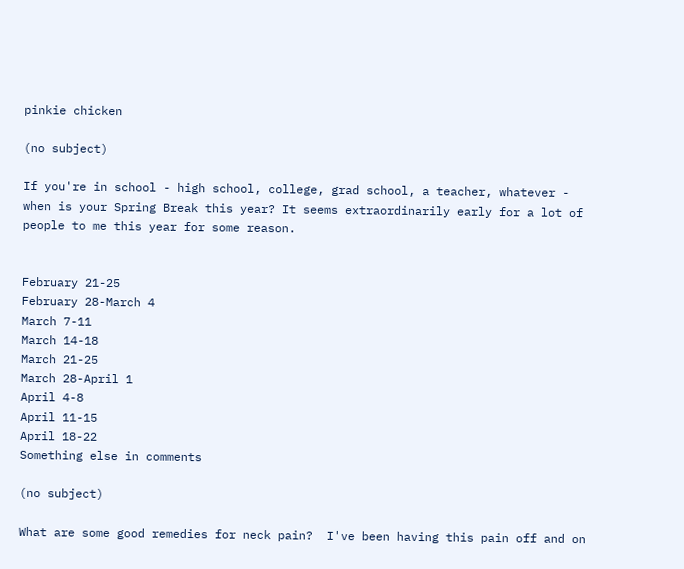pinkie chicken

(no subject)

If you're in school - high school, college, grad school, a teacher, whatever - when is your Spring Break this year? It seems extraordinarily early for a lot of people to me this year for some reason.


February 21-25
February 28-March 4
March 7-11
March 14-18
March 21-25
March 28-April 1
April 4-8
April 11-15
April 18-22
Something else in comments

(no subject)

What are some good remedies for neck pain?  I've been having this pain off and on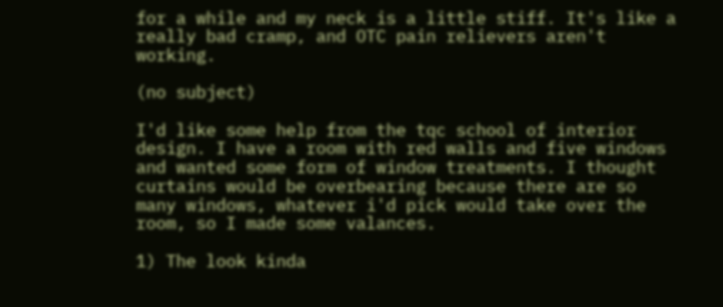for a while and my neck is a little stiff. It's like a really bad cramp, and OTC pain relievers aren't working.

(no subject)

I'd like some help from the tqc school of interior design. I have a room with red walls and five windows and wanted some form of window treatments. I thought curtains would be overbearing because there are so many windows, whatever i'd pick would take over the room, so I made some valances.

1) The look kinda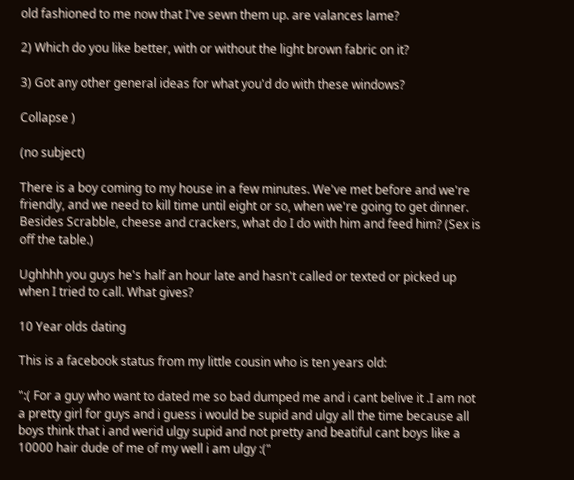old fashioned to me now that I've sewn them up. are valances lame?

2) Which do you like better, with or without the light brown fabric on it?

3) Got any other general ideas for what you'd do with these windows?

Collapse )

(no subject)

There is a boy coming to my house in a few minutes. We've met before and we're friendly, and we need to kill time until eight or so, when we're going to get dinner. Besides Scrabble, cheese and crackers, what do I do with him and feed him? (Sex is off the table.)

Ughhhh you guys he's half an hour late and hasn't called or texted or picked up when I tried to call. What gives?

10 Year olds dating

This is a facebook status from my little cousin who is ten years old:

":( For a guy who want to dated me so bad dumped me and i cant belive it .I am not a pretty girl for guys and i guess i would be supid and ulgy all the time because all boys think that i and werid ulgy supid and not pretty and beatiful cant boys like a 10000 hair dude of me of my well i am ulgy :("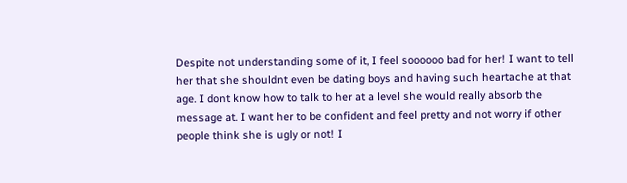Despite not understanding some of it, I feel soooooo bad for her! I want to tell her that she shouldnt even be dating boys and having such heartache at that age. I dont know how to talk to her at a level she would really absorb the message at. I want her to be confident and feel pretty and not worry if other people think she is ugly or not! I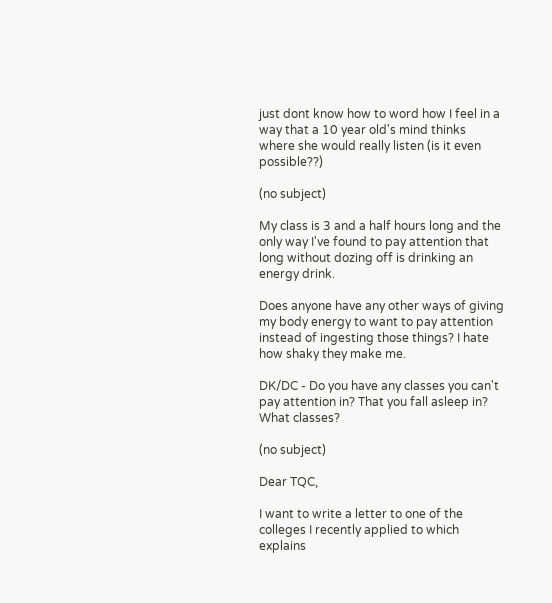just dont know how to word how I feel in a way that a 10 year old's mind thinks where she would really listen (is it even possible??)

(no subject)

My class is 3 and a half hours long and the only way I've found to pay attention that long without dozing off is drinking an energy drink.

Does anyone have any other ways of giving my body energy to want to pay attention instead of ingesting those things? I hate how shaky they make me.

DK/DC - Do you have any classes you can't pay attention in? That you fall asleep in? What classes?

(no subject)

Dear TQC,

I want to write a letter to one of the colleges I recently applied to which explains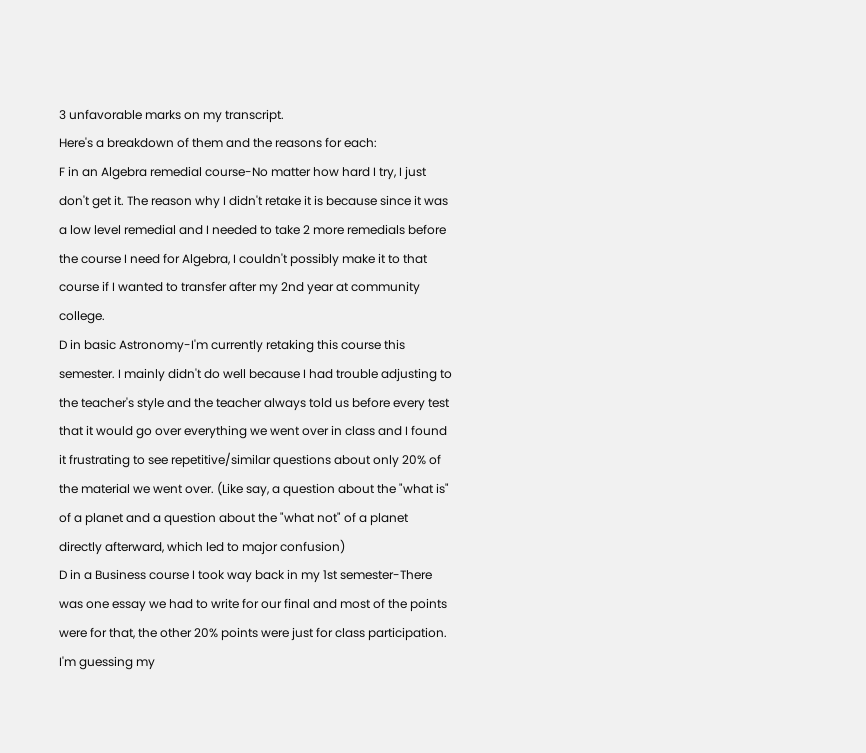3 unfavorable marks on my transcript.
Here's a breakdown of them and the reasons for each:
F in an Algebra remedial course-No matter how hard I try, I just don't get it. The reason why I didn't retake it is because since it was a low level remedial and I needed to take 2 more remedials before the course I need for Algebra, I couldn't possibly make it to that course if I wanted to transfer after my 2nd year at community college.
D in basic Astronomy-I'm currently retaking this course this semester. I mainly didn't do well because I had trouble adjusting to the teacher's style and the teacher always told us before every test that it would go over everything we went over in class and I found it frustrating to see repetitive/similar questions about only 20% of the material we went over. (Like say, a question about the "what is" of a planet and a question about the "what not" of a planet directly afterward, which led to major confusion)
D in a Business course I took way back in my 1st semester-There was one essay we had to write for our final and most of the points were for that, the other 20% points were just for class participation. I'm guessing my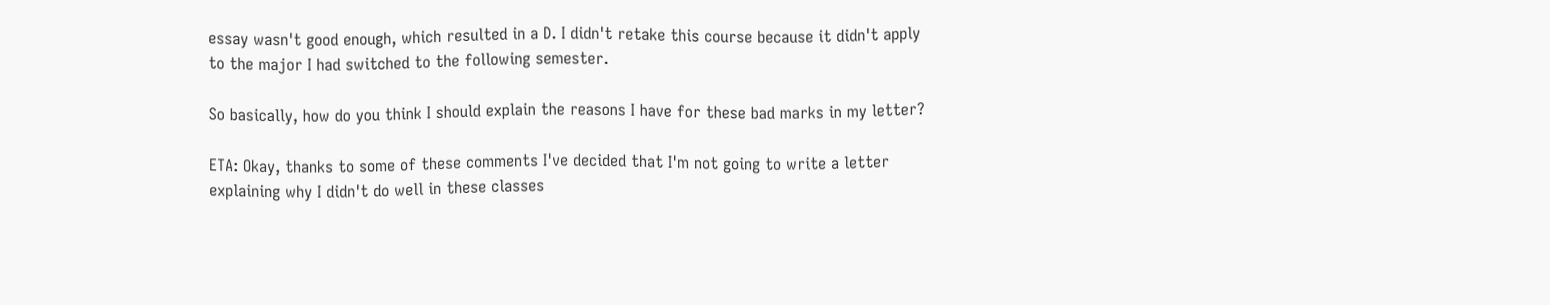essay wasn't good enough, which resulted in a D. I didn't retake this course because it didn't apply to the major I had switched to the following semester.

So basically, how do you think I should explain the reasons I have for these bad marks in my letter?

ETA: Okay, thanks to some of these comments I've decided that I'm not going to write a letter explaining why I didn't do well in these classes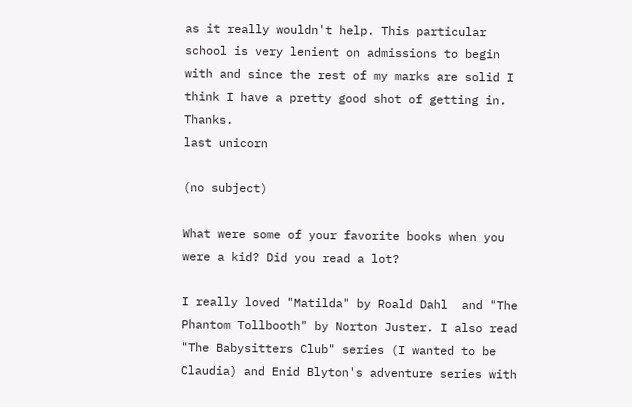as it really wouldn't help. This particular school is very lenient on admissions to begin with and since the rest of my marks are solid I think I have a pretty good shot of getting in. Thanks.
last unicorn

(no subject)

What were some of your favorite books when you were a kid? Did you read a lot?

I really loved "Matilda" by Roald Dahl  and "The Phantom Tollbooth" by Norton Juster. I also read "The Babysitters Club" series (I wanted to be Claudia) and Enid Blyton's adventure series with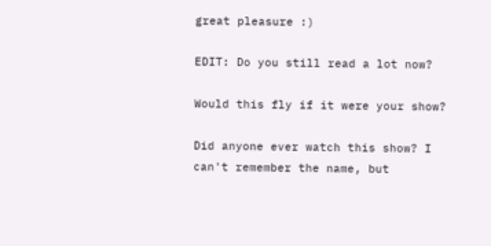great pleasure :)

EDIT: Do you still read a lot now?

Would this fly if it were your show?

Did anyone ever watch this show? I can't remember the name, but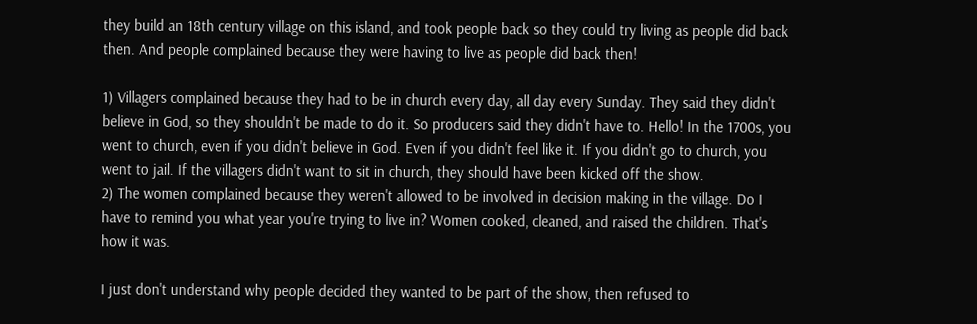they build an 18th century village on this island, and took people back so they could try living as people did back then. And people complained because they were having to live as people did back then!

1) Villagers complained because they had to be in church every day, all day every Sunday. They said they didn't believe in God, so they shouldn't be made to do it. So producers said they didn't have to. Hello! In the 1700s, you went to church, even if you didn't believe in God. Even if you didn't feel like it. If you didn't go to church, you went to jail. If the villagers didn't want to sit in church, they should have been kicked off the show.
2) The women complained because they weren't allowed to be involved in decision making in the village. Do I have to remind you what year you're trying to live in? Women cooked, cleaned, and raised the children. That's how it was.

I just don't understand why people decided they wanted to be part of the show, then refused to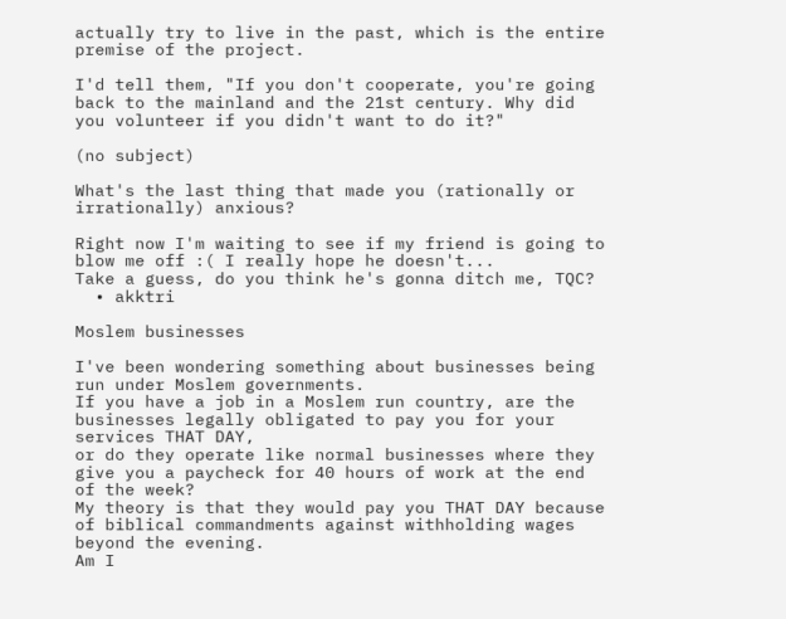actually try to live in the past, which is the entire premise of the project.

I'd tell them, "If you don't cooperate, you're going back to the mainland and the 21st century. Why did you volunteer if you didn't want to do it?"

(no subject)

What's the last thing that made you (rationally or irrationally) anxious?

Right now I'm waiting to see if my friend is going to blow me off :( I really hope he doesn't...
Take a guess, do you think he's gonna ditch me, TQC?
  • akktri

Moslem businesses

I've been wondering something about businesses being run under Moslem governments.
If you have a job in a Moslem run country, are the businesses legally obligated to pay you for your services THAT DAY,
or do they operate like normal businesses where they give you a paycheck for 40 hours of work at the end of the week?
My theory is that they would pay you THAT DAY because of biblical commandments against withholding wages beyond the evening.
Am I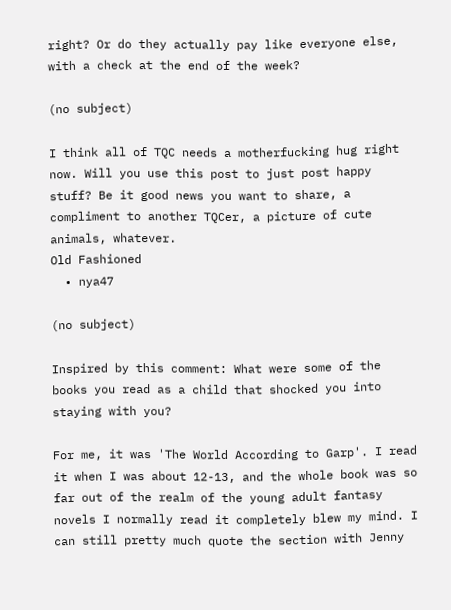right? Or do they actually pay like everyone else, with a check at the end of the week?

(no subject)

I think all of TQC needs a motherfucking hug right now. Will you use this post to just post happy stuff? Be it good news you want to share, a compliment to another TQCer, a picture of cute animals, whatever.
Old Fashioned
  • nya47

(no subject)

Inspired by this comment: What were some of the books you read as a child that shocked you into staying with you?

For me, it was 'The World According to Garp'. I read it when I was about 12-13, and the whole book was so far out of the realm of the young adult fantasy novels I normally read it completely blew my mind. I can still pretty much quote the section with Jenny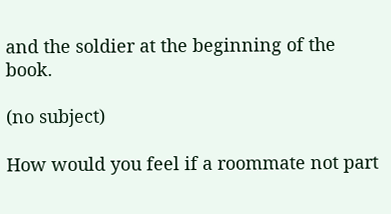and the soldier at the beginning of the book.

(no subject)

How would you feel if a roommate not part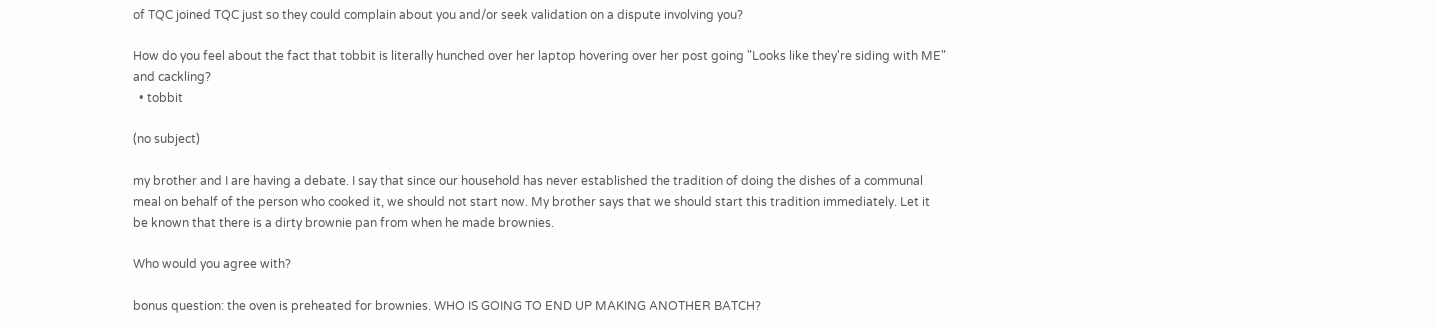of TQC joined TQC just so they could complain about you and/or seek validation on a dispute involving you?

How do you feel about the fact that tobbit is literally hunched over her laptop hovering over her post going "Looks like they're siding with ME" and cackling?
  • tobbit

(no subject)

my brother and I are having a debate. I say that since our household has never established the tradition of doing the dishes of a communal meal on behalf of the person who cooked it, we should not start now. My brother says that we should start this tradition immediately. Let it be known that there is a dirty brownie pan from when he made brownies.

Who would you agree with?

bonus question: the oven is preheated for brownies. WHO IS GOING TO END UP MAKING ANOTHER BATCH?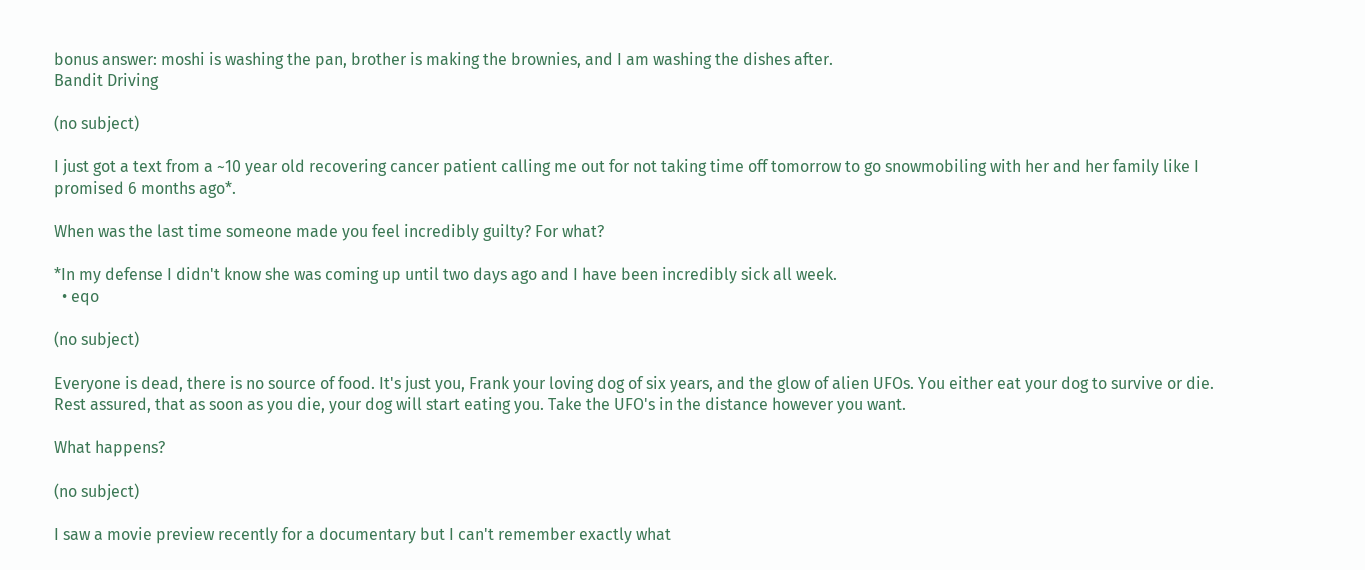bonus answer: moshi is washing the pan, brother is making the brownies, and I am washing the dishes after.
Bandit Driving

(no subject)

I just got a text from a ~10 year old recovering cancer patient calling me out for not taking time off tomorrow to go snowmobiling with her and her family like I promised 6 months ago*.

When was the last time someone made you feel incredibly guilty? For what?

*In my defense I didn't know she was coming up until two days ago and I have been incredibly sick all week.
  • eqo

(no subject)

Everyone is dead, there is no source of food. It's just you, Frank your loving dog of six years, and the glow of alien UFOs. You either eat your dog to survive or die. Rest assured, that as soon as you die, your dog will start eating you. Take the UFO's in the distance however you want.

What happens?

(no subject)

I saw a movie preview recently for a documentary but I can't remember exactly what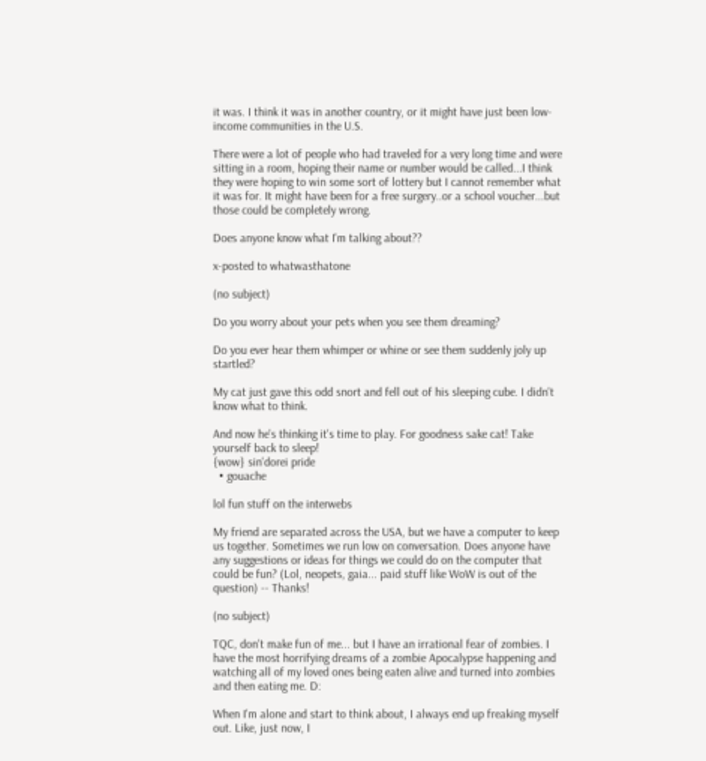it was. I think it was in another country, or it might have just been low-income communities in the U.S.

There were a lot of people who had traveled for a very long time and were sitting in a room, hoping their name or number would be called...I think they were hoping to win some sort of lottery but I cannot remember what it was for. It might have been for a free surgery..or a school voucher...but those could be completely wrong.

Does anyone know what I'm talking about??

x-posted to whatwasthatone

(no subject)

Do you worry about your pets when you see them dreaming?

Do you ever hear them whimper or whine or see them suddenly joly up startled?

My cat just gave this odd snort and fell out of his sleeping cube. I didn't know what to think.

And now he's thinking it's time to play. For goodness sake cat! Take yourself back to sleep!
{wow} sin'dorei pride
  • gouache

lol fun stuff on the interwebs

My friend are separated across the USA, but we have a computer to keep us together. Sometimes we run low on conversation. Does anyone have any suggestions or ideas for things we could do on the computer that could be fun? (Lol, neopets, gaia... paid stuff like WoW is out of the question) -- Thanks!

(no subject)

TQC, don't make fun of me... but I have an irrational fear of zombies. I have the most horrifying dreams of a zombie Apocalypse happening and watching all of my loved ones being eaten alive and turned into zombies and then eating me. D:

When I'm alone and start to think about, I always end up freaking myself out. Like, just now, I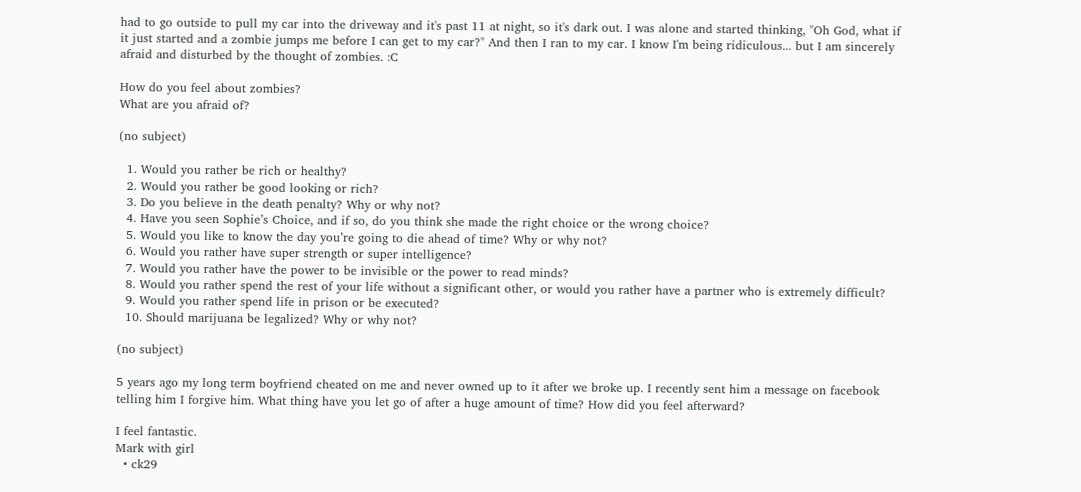had to go outside to pull my car into the driveway and it's past 11 at night, so it's dark out. I was alone and started thinking, "Oh God, what if it just started and a zombie jumps me before I can get to my car?" And then I ran to my car. I know I'm being ridiculous... but I am sincerely afraid and disturbed by the thought of zombies. :C

How do you feel about zombies?
What are you afraid of?

(no subject)

  1. Would you rather be rich or healthy?
  2. Would you rather be good looking or rich?
  3. Do you believe in the death penalty? Why or why not?
  4. Have you seen Sophie’s Choice, and if so, do you think she made the right choice or the wrong choice?
  5. Would you like to know the day you’re going to die ahead of time? Why or why not?
  6. Would you rather have super strength or super intelligence?
  7. Would you rather have the power to be invisible or the power to read minds?
  8. Would you rather spend the rest of your life without a significant other, or would you rather have a partner who is extremely difficult?
  9. Would you rather spend life in prison or be executed?
  10. Should marijuana be legalized? Why or why not?

(no subject)

5 years ago my long term boyfriend cheated on me and never owned up to it after we broke up. I recently sent him a message on facebook telling him I forgive him. What thing have you let go of after a huge amount of time? How did you feel afterward?

I feel fantastic.
Mark with girl
  • ck29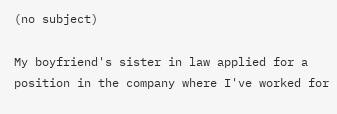(no subject)

My boyfriend's sister in law applied for a position in the company where I've worked for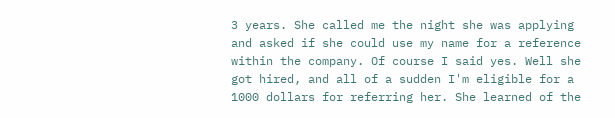3 years. She called me the night she was applying and asked if she could use my name for a reference within the company. Of course I said yes. Well she got hired, and all of a sudden I'm eligible for a 1000 dollars for referring her. She learned of the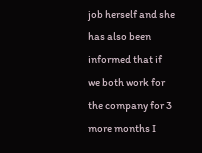job herself and she has also been informed that if we both work for the company for 3 more months I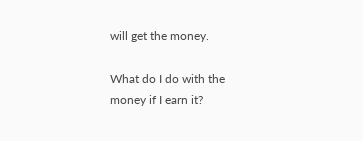will get the money.

What do I do with the money if I earn it?